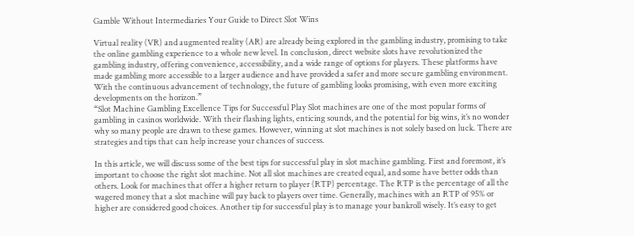Gamble Without Intermediaries Your Guide to Direct Slot Wins

Virtual reality (VR) and augmented reality (AR) are already being explored in the gambling industry, promising to take the online gambling experience to a whole new level. In conclusion, direct website slots have revolutionized the gambling industry, offering convenience, accessibility, and a wide range of options for players. These platforms have made gambling more accessible to a larger audience and have provided a safer and more secure gambling environment. With the continuous advancement of technology, the future of gambling looks promising, with even more exciting developments on the horizon.”
“Slot Machine Gambling Excellence Tips for Successful Play Slot machines are one of the most popular forms of gambling in casinos worldwide. With their flashing lights, enticing sounds, and the potential for big wins, it’s no wonder why so many people are drawn to these games. However, winning at slot machines is not solely based on luck. There are strategies and tips that can help increase your chances of success.

In this article, we will discuss some of the best tips for successful play in slot machine gambling. First and foremost, it’s important to choose the right slot machine. Not all slot machines are created equal, and some have better odds than others. Look for machines that offer a higher return to player (RTP) percentage. The RTP is the percentage of all the wagered money that a slot machine will pay back to players over time. Generally, machines with an RTP of 95% or higher are considered good choices. Another tip for successful play is to manage your bankroll wisely. It’s easy to get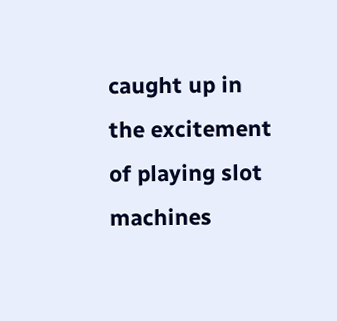caught up in the excitement of playing slot machines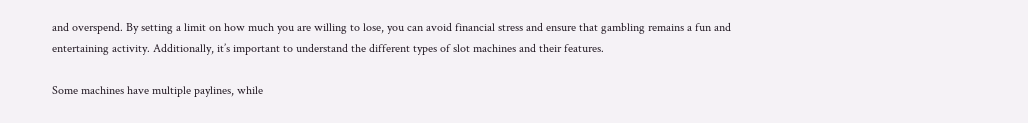and overspend. By setting a limit on how much you are willing to lose, you can avoid financial stress and ensure that gambling remains a fun and entertaining activity. Additionally, it’s important to understand the different types of slot machines and their features.

Some machines have multiple paylines, while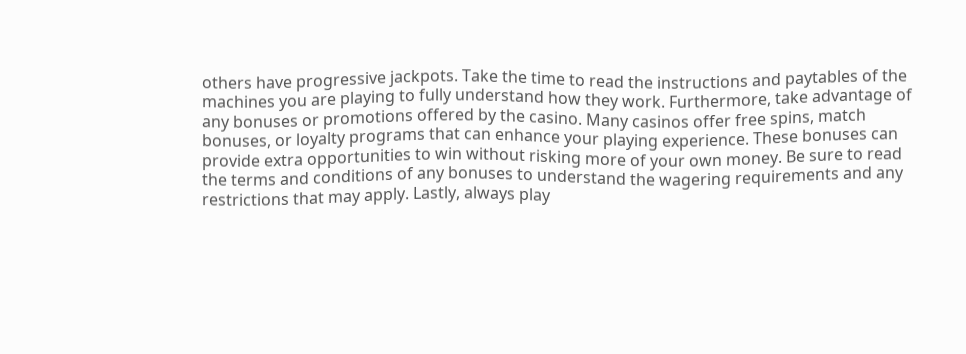others have progressive jackpots. Take the time to read the instructions and paytables of the machines you are playing to fully understand how they work. Furthermore, take advantage of any bonuses or promotions offered by the casino. Many casinos offer free spins, match bonuses, or loyalty programs that can enhance your playing experience. These bonuses can provide extra opportunities to win without risking more of your own money. Be sure to read the terms and conditions of any bonuses to understand the wagering requirements and any restrictions that may apply. Lastly, always play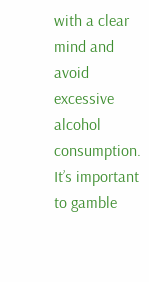with a clear mind and avoid excessive alcohol consumption. It’s important to gamble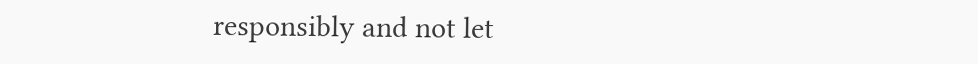responsibly and not let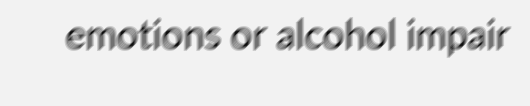emotions or alcohol impair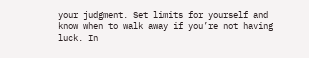your judgment. Set limits for yourself and know when to walk away if you’re not having luck. In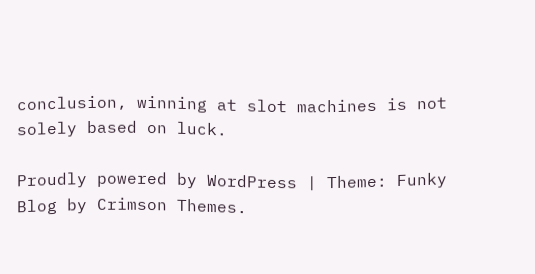conclusion, winning at slot machines is not solely based on luck.

Proudly powered by WordPress | Theme: Funky Blog by Crimson Themes.